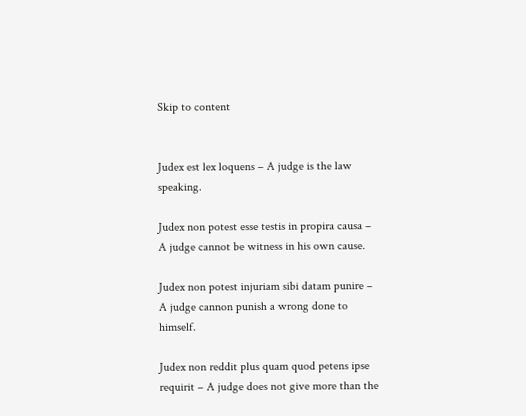Skip to content


Judex est lex loquens – A judge is the law speaking.

Judex non potest esse testis in propira causa – A judge cannot be witness in his own cause.

Judex non potest injuriam sibi datam punire – A judge cannon punish a wrong done to himself.

Judex non reddit plus quam quod petens ipse requirit – A judge does not give more than the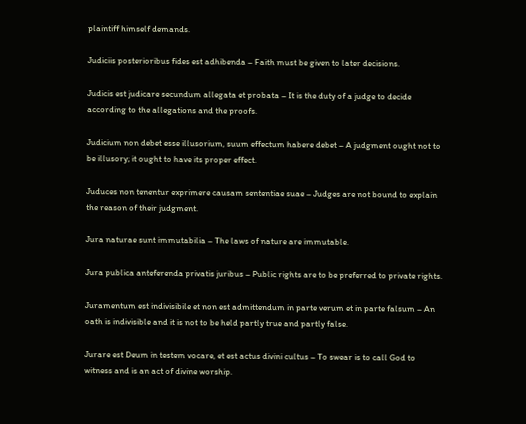plaintiff himself demands.

Judiciis posterioribus fides est adhibenda – Faith must be given to later decisions.

Judicis est judicare secundum allegata et probata – It is the duty of a judge to decide according to the allegations and the proofs.

Judicium non debet esse illusorium, suum effectum habere debet – A judgment ought not to be illusory; it ought to have its proper effect.

Juduces non tenentur exprimere causam sententiae suae – Judges are not bound to explain the reason of their judgment.

Jura naturae sunt immutabilia – The laws of nature are immutable.

Jura publica anteferenda privatis juribus – Public rights are to be preferred to private rights.

Juramentum est indivisibile et non est admittendum in parte verum et in parte falsum – An oath is indivisible and it is not to be held partly true and partly false.

Jurare est Deum in testem vocare, et est actus divini cultus – To swear is to call God to witness and is an act of divine worship.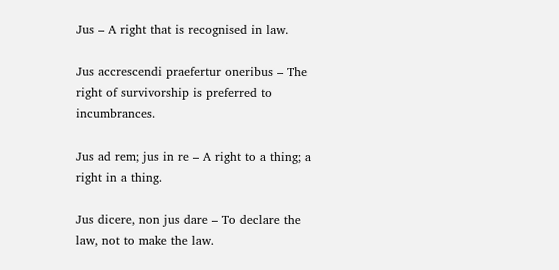Jus – A right that is recognised in law.

Jus accrescendi praefertur oneribus – The right of survivorship is preferred to incumbrances.

Jus ad rem; jus in re – A right to a thing; a right in a thing.

Jus dicere, non jus dare – To declare the law, not to make the law.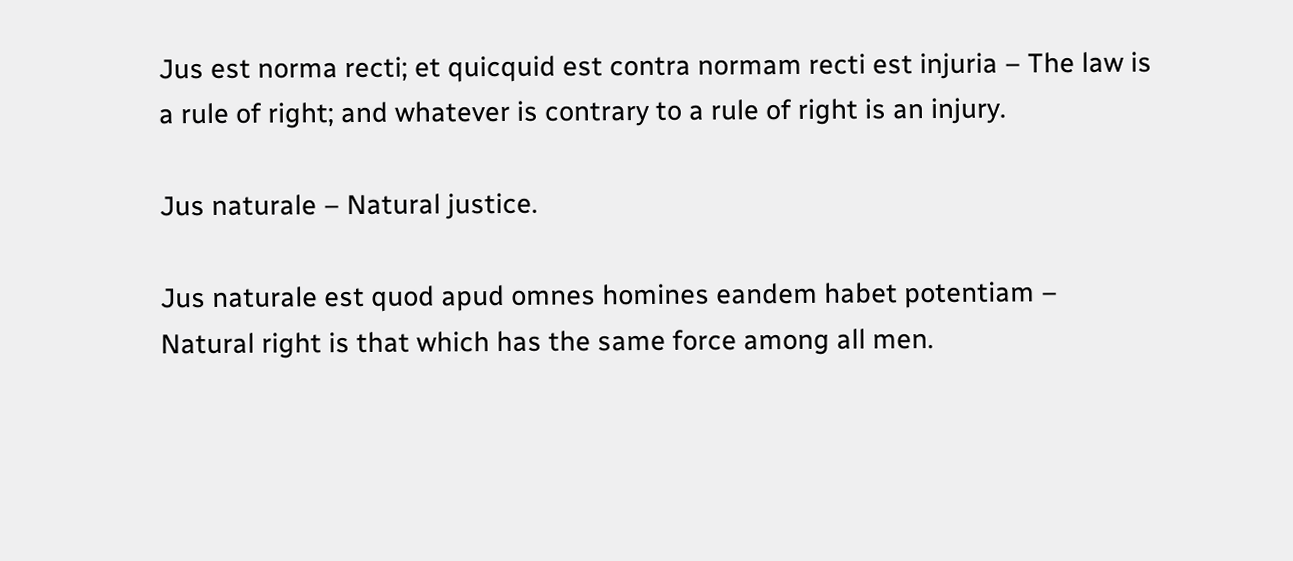Jus est norma recti; et quicquid est contra normam recti est injuria – The law is a rule of right; and whatever is contrary to a rule of right is an injury.

Jus naturale – Natural justice.

Jus naturale est quod apud omnes homines eandem habet potentiam – Natural right is that which has the same force among all men.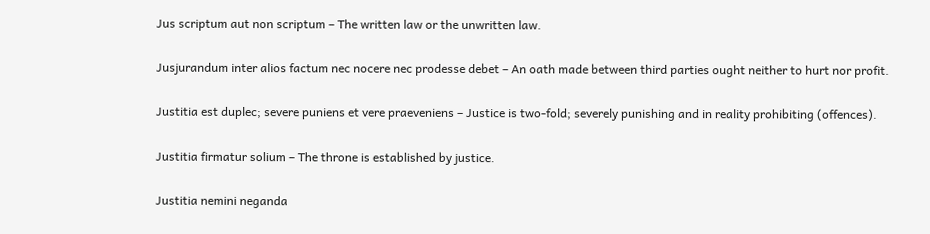Jus scriptum aut non scriptum – The written law or the unwritten law.

Jusjurandum inter alios factum nec nocere nec prodesse debet – An oath made between third parties ought neither to hurt nor profit.

Justitia est duplec; severe puniens et vere praeveniens – Justice is two-fold; severely punishing and in reality prohibiting (offences).

Justitia firmatur solium – The throne is established by justice.

Justitia nemini neganda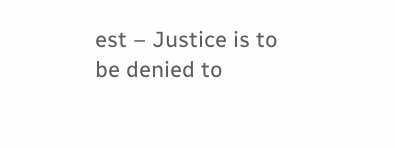est – Justice is to be denied to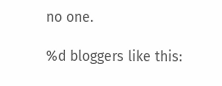no one.

%d bloggers like this: